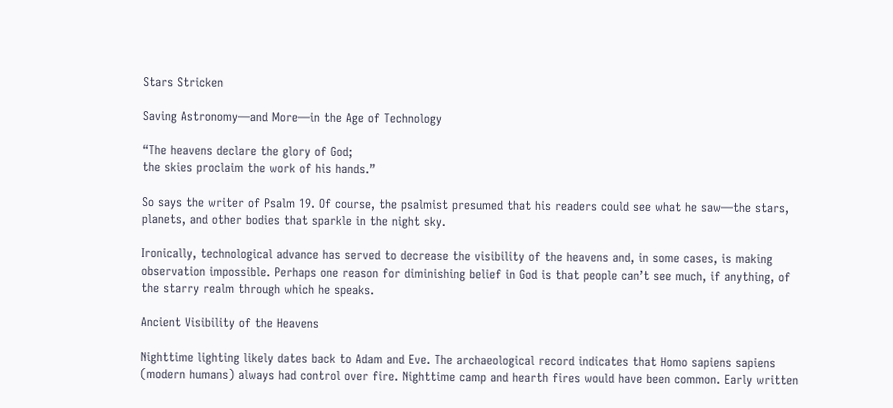Stars Stricken

Saving Astronomy—and More—in the Age of Technology

“The heavens declare the glory of God;
the skies proclaim the work of his hands.”

So says the writer of Psalm 19. Of course, the psalmist presumed that his readers could see what he saw—the stars, planets, and other bodies that sparkle in the night sky.

Ironically, technological advance has served to decrease the visibility of the heavens and, in some cases, is making observation impossible. Perhaps one reason for diminishing belief in God is that people can’t see much, if anything, of the starry realm through which he speaks.

Ancient Visibility of the Heavens

Nighttime lighting likely dates back to Adam and Eve. The archaeological record indicates that Homo sapiens sapiens (modern humans) always had control over fire. Nighttime camp and hearth fires would have been common. Early written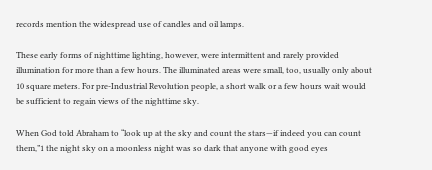records mention the widespread use of candles and oil lamps.

These early forms of nighttime lighting, however, were intermittent and rarely provided illumination for more than a few hours. The illuminated areas were small, too, usually only about 10 square meters. For pre-Industrial Revolution people, a short walk or a few hours wait would be sufficient to regain views of the nighttime sky.

When God told Abraham to “look up at the sky and count the stars—if indeed you can count them,”1 the night sky on a moonless night was so dark that anyone with good eyes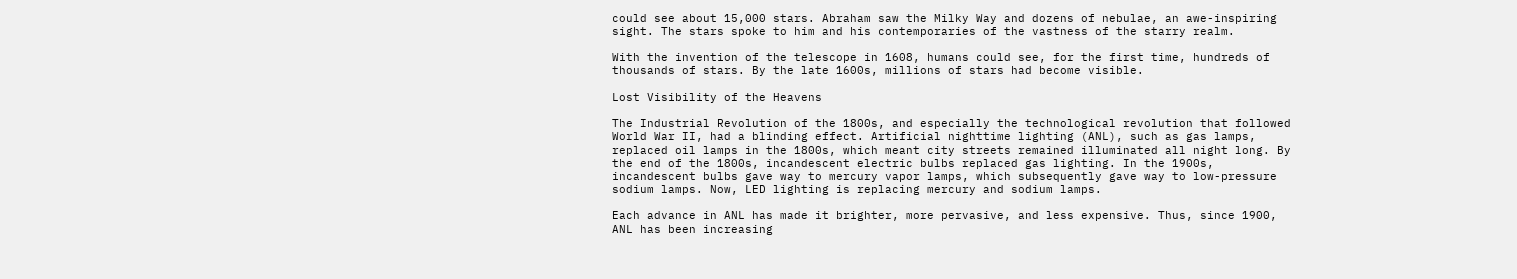could see about 15,000 stars. Abraham saw the Milky Way and dozens of nebulae, an awe-inspiring sight. The stars spoke to him and his contemporaries of the vastness of the starry realm.

With the invention of the telescope in 1608, humans could see, for the first time, hundreds of thousands of stars. By the late 1600s, millions of stars had become visible.

Lost Visibility of the Heavens

The Industrial Revolution of the 1800s, and especially the technological revolution that followed World War II, had a blinding effect. Artificial nighttime lighting (ANL), such as gas lamps, replaced oil lamps in the 1800s, which meant city streets remained illuminated all night long. By the end of the 1800s, incandescent electric bulbs replaced gas lighting. In the 1900s, incandescent bulbs gave way to mercury vapor lamps, which subsequently gave way to low-pressure sodium lamps. Now, LED lighting is replacing mercury and sodium lamps.

Each advance in ANL has made it brighter, more pervasive, and less expensive. Thus, since 1900, ANL has been increasing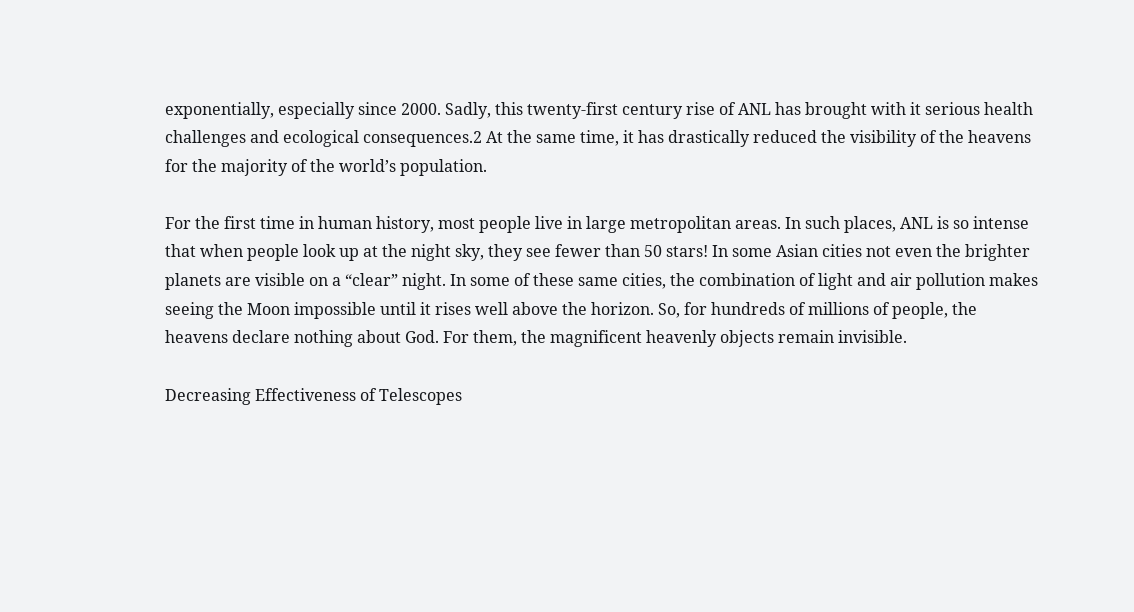exponentially, especially since 2000. Sadly, this twenty-first century rise of ANL has brought with it serious health challenges and ecological consequences.2 At the same time, it has drastically reduced the visibility of the heavens for the majority of the world’s population.

For the first time in human history, most people live in large metropolitan areas. In such places, ANL is so intense that when people look up at the night sky, they see fewer than 50 stars! In some Asian cities not even the brighter planets are visible on a “clear” night. In some of these same cities, the combination of light and air pollution makes seeing the Moon impossible until it rises well above the horizon. So, for hundreds of millions of people, the heavens declare nothing about God. For them, the magnificent heavenly objects remain invisible.

Decreasing Effectiveness of Telescopes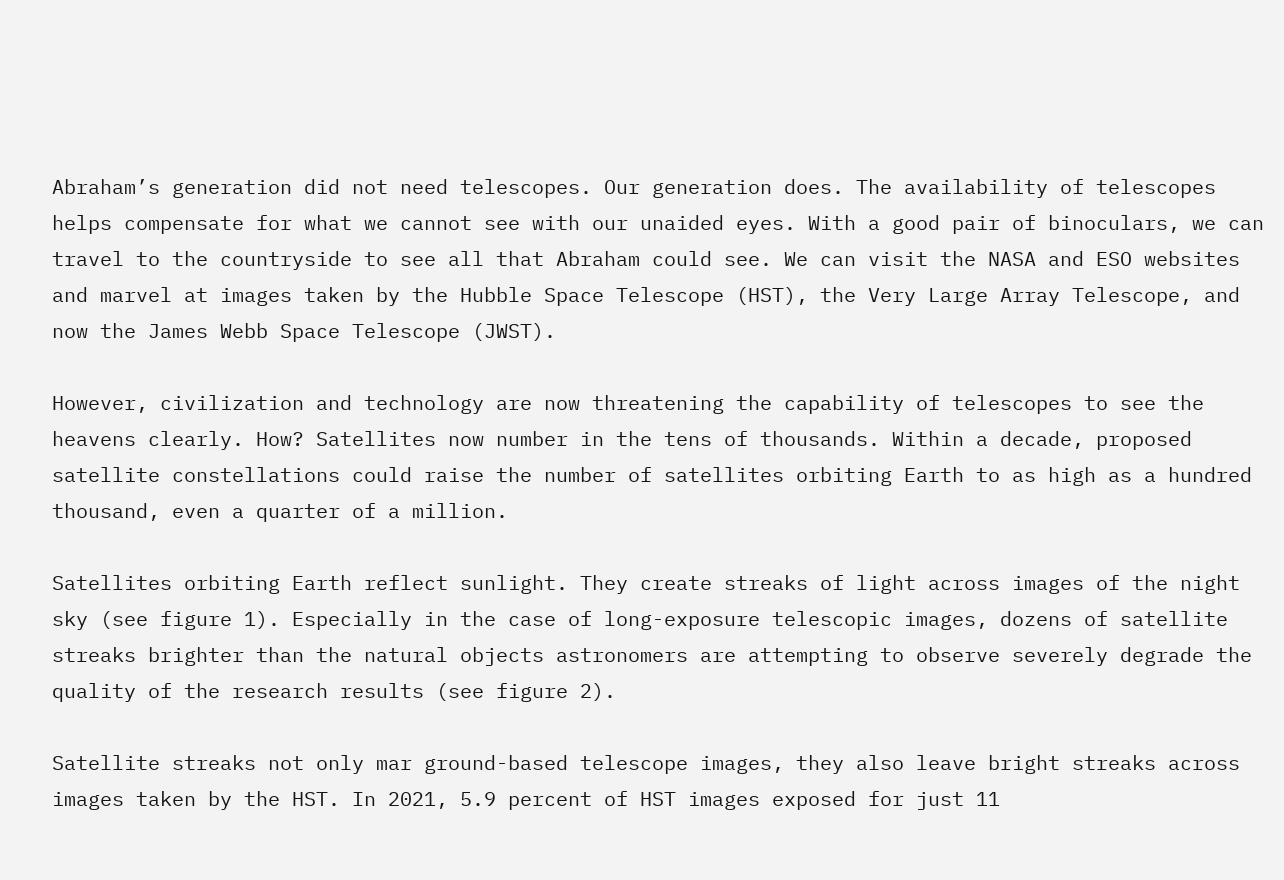Abraham’s generation did not need telescopes. Our generation does. The availability of telescopes helps compensate for what we cannot see with our unaided eyes. With a good pair of binoculars, we can travel to the countryside to see all that Abraham could see. We can visit the NASA and ESO websites and marvel at images taken by the Hubble Space Telescope (HST), the Very Large Array Telescope, and now the James Webb Space Telescope (JWST).

However, civilization and technology are now threatening the capability of telescopes to see the heavens clearly. How? Satellites now number in the tens of thousands. Within a decade, proposed satellite constellations could raise the number of satellites orbiting Earth to as high as a hundred thousand, even a quarter of a million.

Satellites orbiting Earth reflect sunlight. They create streaks of light across images of the night sky (see figure 1). Especially in the case of long-exposure telescopic images, dozens of satellite streaks brighter than the natural objects astronomers are attempting to observe severely degrade the quality of the research results (see figure 2).

Satellite streaks not only mar ground-based telescope images, they also leave bright streaks across images taken by the HST. In 2021, 5.9 percent of HST images exposed for just 11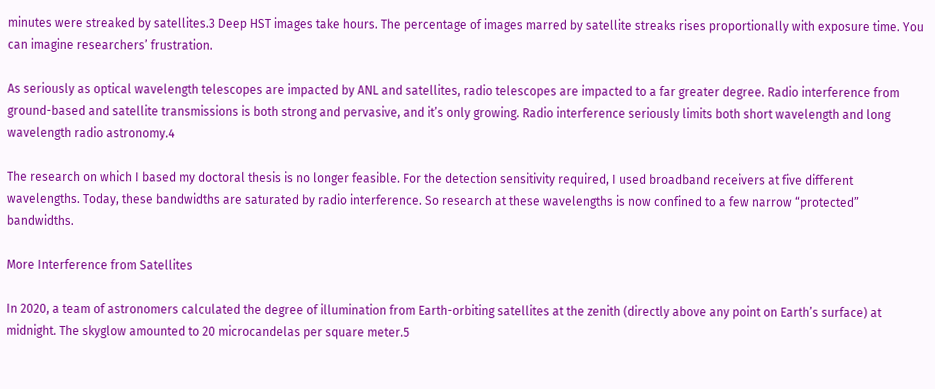minutes were streaked by satellites.3 Deep HST images take hours. The percentage of images marred by satellite streaks rises proportionally with exposure time. You can imagine researchers’ frustration.

As seriously as optical wavelength telescopes are impacted by ANL and satellites, radio telescopes are impacted to a far greater degree. Radio interference from ground-based and satellite transmissions is both strong and pervasive, and it’s only growing. Radio interference seriously limits both short wavelength and long wavelength radio astronomy.4

The research on which I based my doctoral thesis is no longer feasible. For the detection sensitivity required, I used broadband receivers at five different wavelengths. Today, these bandwidths are saturated by radio interference. So research at these wavelengths is now confined to a few narrow “protected” bandwidths.

More Interference from Satellites

In 2020, a team of astronomers calculated the degree of illumination from Earth-orbiting satellites at the zenith (directly above any point on Earth’s surface) at midnight. The skyglow amounted to 20 microcandelas per square meter.5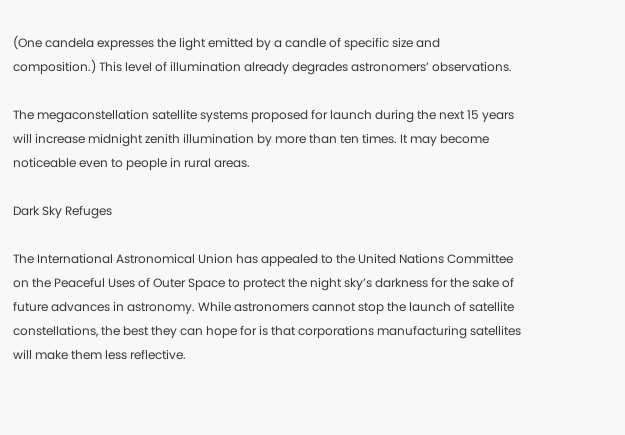(One candela expresses the light emitted by a candle of specific size and composition.) This level of illumination already degrades astronomers’ observations.

The megaconstellation satellite systems proposed for launch during the next 15 years will increase midnight zenith illumination by more than ten times. It may become noticeable even to people in rural areas.

Dark Sky Refuges

The International Astronomical Union has appealed to the United Nations Committee on the Peaceful Uses of Outer Space to protect the night sky’s darkness for the sake of future advances in astronomy. While astronomers cannot stop the launch of satellite constellations, the best they can hope for is that corporations manufacturing satellites will make them less reflective.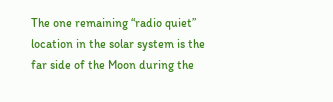The one remaining “radio quiet” location in the solar system is the far side of the Moon during the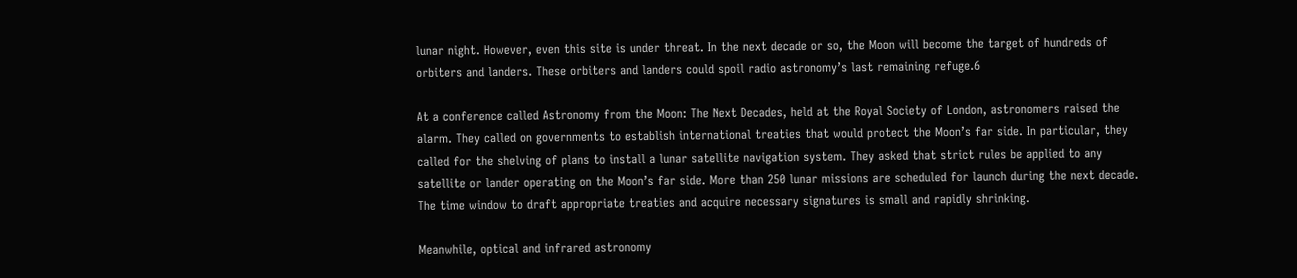lunar night. However, even this site is under threat. In the next decade or so, the Moon will become the target of hundreds of orbiters and landers. These orbiters and landers could spoil radio astronomy’s last remaining refuge.6

At a conference called Astronomy from the Moon: The Next Decades, held at the Royal Society of London, astronomers raised the alarm. They called on governments to establish international treaties that would protect the Moon’s far side. In particular, they called for the shelving of plans to install a lunar satellite navigation system. They asked that strict rules be applied to any satellite or lander operating on the Moon’s far side. More than 250 lunar missions are scheduled for launch during the next decade. The time window to draft appropriate treaties and acquire necessary signatures is small and rapidly shrinking.

Meanwhile, optical and infrared astronomy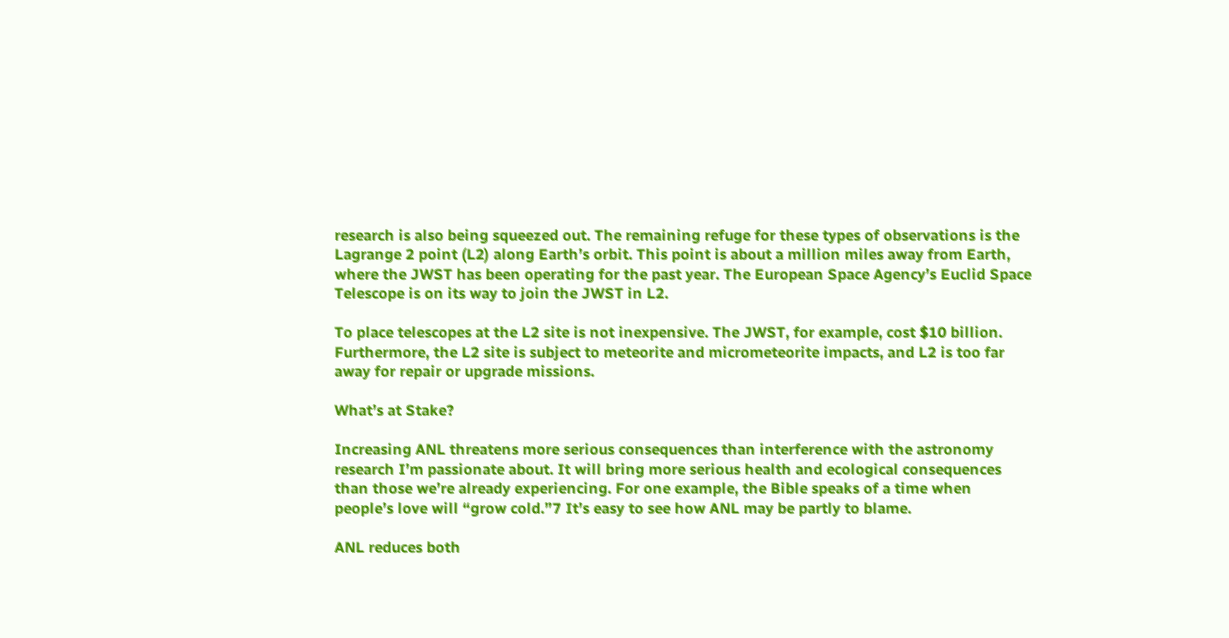research is also being squeezed out. The remaining refuge for these types of observations is the Lagrange 2 point (L2) along Earth’s orbit. This point is about a million miles away from Earth, where the JWST has been operating for the past year. The European Space Agency’s Euclid Space Telescope is on its way to join the JWST in L2.

To place telescopes at the L2 site is not inexpensive. The JWST, for example, cost $10 billion. Furthermore, the L2 site is subject to meteorite and micrometeorite impacts, and L2 is too far away for repair or upgrade missions.

What’s at Stake?

Increasing ANL threatens more serious consequences than interference with the astronomy research I’m passionate about. It will bring more serious health and ecological consequences than those we’re already experiencing. For one example, the Bible speaks of a time when people’s love will “grow cold.”7 It’s easy to see how ANL may be partly to blame.

ANL reduces both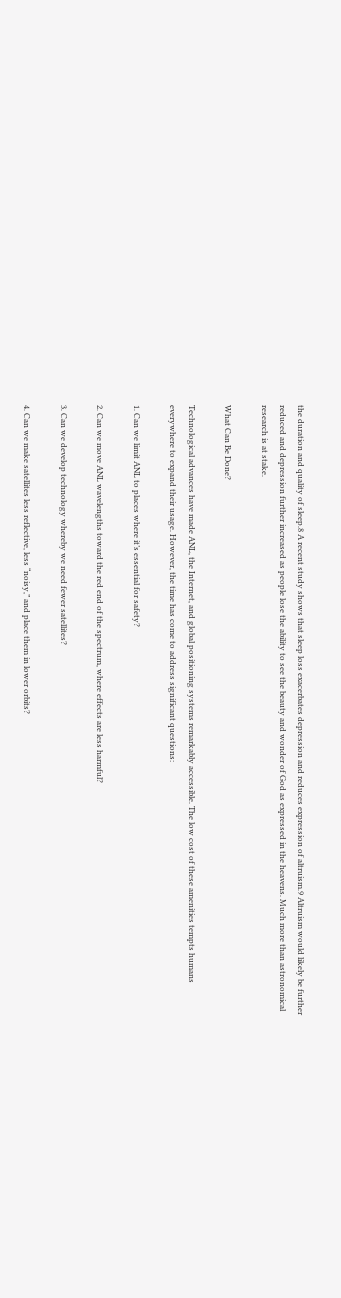the duration and quality of sleep.8 A recent study shows that sleep loss exacerbates depression and reduces expression of altruism.9 Altruism would likely be further reduced and depression further increased as people lose the ability to see the beauty and wonder of God as expressed in the heavens. Much more than astronomical research is at stake.

What Can Be Done?

Technological advances have made ANL, the Internet, and global positioning systems remarkably accessible. The low cost of these amenities tempts humans everywhere to expand their usage. However, the time has come to address significant questions:

1. Can we limit ANL to places where it’s essential for safety?

2. Can we move ANL wavelengths toward the red end of the spectrum, where effects are less harmful?

3. Can we develop technology whereby we need fewer satellites?

4. Can we make satellites less reflective, less “noisy,” and place them in lower orbits?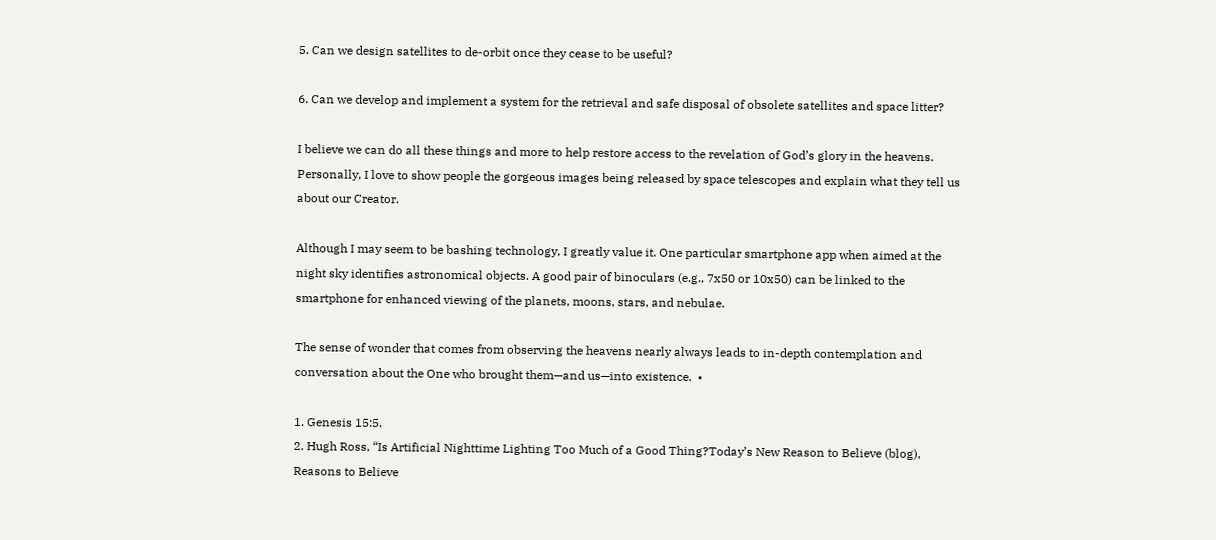5. Can we design satellites to de-orbit once they cease to be useful?

6. Can we develop and implement a system for the retrieval and safe disposal of obsolete satellites and space litter?

I believe we can do all these things and more to help restore access to the revelation of God’s glory in the heavens. Personally, I love to show people the gorgeous images being released by space telescopes and explain what they tell us about our Creator.

Although I may seem to be bashing technology, I greatly value it. One particular smartphone app when aimed at the night sky identifies astronomical objects. A good pair of binoculars (e.g., 7x50 or 10x50) can be linked to the smartphone for enhanced viewing of the planets, moons, stars, and nebulae.

The sense of wonder that comes from observing the heavens nearly always leads to in-depth contemplation and conversation about the One who brought them—and us—into existence.  •

1. Genesis 15:5.
2. Hugh Ross, “Is Artificial Nighttime Lighting Too Much of a Good Thing?Today’s New Reason to Believe (blog), Reasons to Believe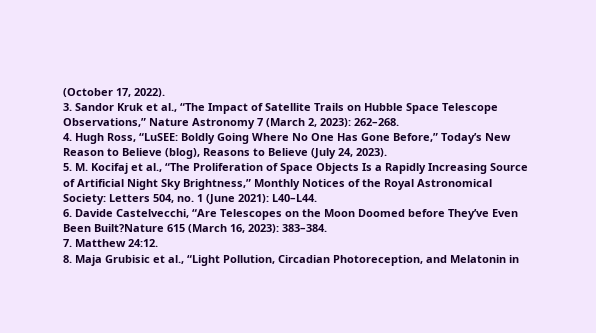(October 17, 2022).
3. Sandor Kruk et al., “The Impact of Satellite Trails on Hubble Space Telescope Observations,” Nature Astronomy 7 (March 2, 2023): 262–268.
4. Hugh Ross, “LuSEE: Boldly Going Where No One Has Gone Before,” Today’s New Reason to Believe (blog), Reasons to Believe (July 24, 2023).
5. M. Kocifaj et al., “The Proliferation of Space Objects Is a Rapidly Increasing Source of Artificial Night Sky Brightness,” Monthly Notices of the Royal Astronomical Society: Letters 504, no. 1 (June 2021): L40–L44.
6. Davide Castelvecchi, “Are Telescopes on the Moon Doomed before They’ve Even Been Built?Nature 615 (March 16, 2023): 383–384.
7. Matthew 24:12.
8. Maja Grubisic et al., “Light Pollution, Circadian Photoreception, and Melatonin in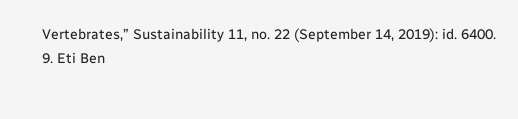Vertebrates,” Sustainability 11, no. 22 (September 14, 2019): id. 6400.
9. Eti Ben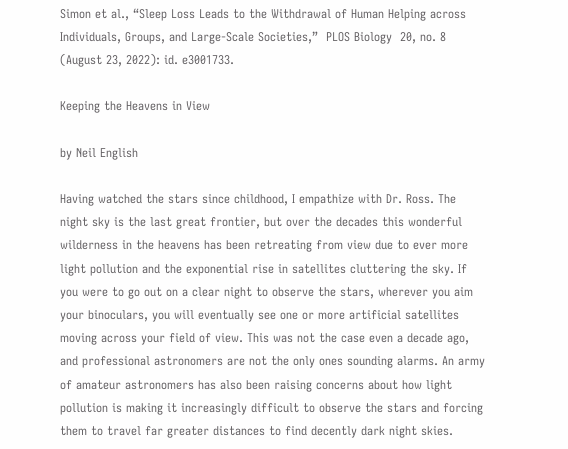Simon et al., “Sleep Loss Leads to the Withdrawal of Human Helping across Individuals, Groups, and Large-Scale Societies,”  PLOS Biology  20, no. 8 (August 23, 2022): id. e3001733.

Keeping the Heavens in View

by Neil English

Having watched the stars since childhood, I empathize with Dr. Ross. The night sky is the last great frontier, but over the decades this wonderful wilderness in the heavens has been retreating from view due to ever more light pollution and the exponential rise in satellites cluttering the sky. If you were to go out on a clear night to observe the stars, wherever you aim your binoculars, you will eventually see one or more artificial satellites moving across your field of view. This was not the case even a decade ago, and professional astronomers are not the only ones sounding alarms. An army of amateur astronomers has also been raising concerns about how light pollution is making it increasingly difficult to observe the stars and forcing them to travel far greater distances to find decently dark night skies.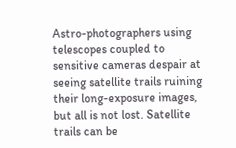Astro-photographers using telescopes coupled to sensitive cameras despair at seeing satellite trails ruining their long-exposure images, but all is not lost. Satellite trails can be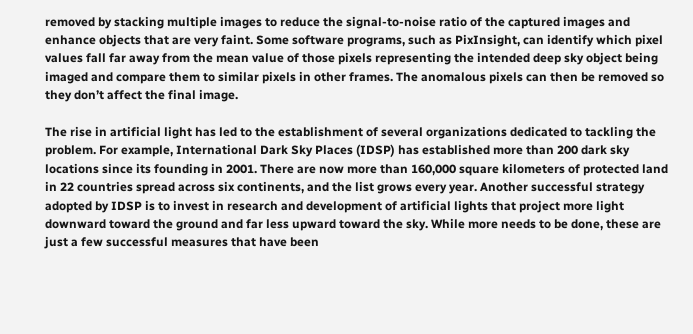removed by stacking multiple images to reduce the signal-to-noise ratio of the captured images and enhance objects that are very faint. Some software programs, such as PixInsight, can identify which pixel values fall far away from the mean value of those pixels representing the intended deep sky object being imaged and compare them to similar pixels in other frames. The anomalous pixels can then be removed so they don’t affect the final image.

The rise in artificial light has led to the establishment of several organizations dedicated to tackling the problem. For example, International Dark Sky Places (IDSP) has established more than 200 dark sky locations since its founding in 2001. There are now more than 160,000 square kilometers of protected land in 22 countries spread across six continents, and the list grows every year. Another successful strategy adopted by IDSP is to invest in research and development of artificial lights that project more light downward toward the ground and far less upward toward the sky. While more needs to be done, these are just a few successful measures that have been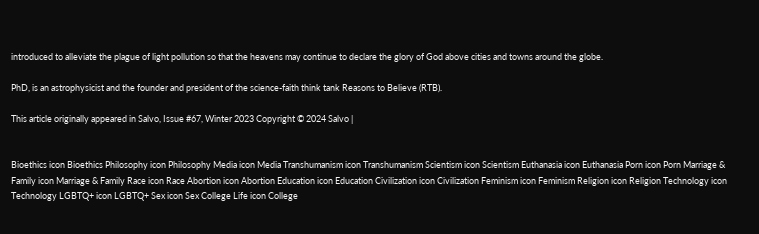introduced to alleviate the plague of light pollution so that the heavens may continue to declare the glory of God above cities and towns around the globe.

PhD, is an astrophysicist and the founder and president of the science-faith think tank Reasons to Believe (RTB).

This article originally appeared in Salvo, Issue #67, Winter 2023 Copyright © 2024 Salvo |


Bioethics icon Bioethics Philosophy icon Philosophy Media icon Media Transhumanism icon Transhumanism Scientism icon Scientism Euthanasia icon Euthanasia Porn icon Porn Marriage & Family icon Marriage & Family Race icon Race Abortion icon Abortion Education icon Education Civilization icon Civilization Feminism icon Feminism Religion icon Religion Technology icon Technology LGBTQ+ icon LGBTQ+ Sex icon Sex College Life icon College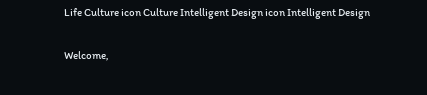Life Culture icon Culture Intelligent Design icon Intelligent Design

Welcome,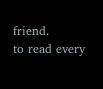friend.
to read every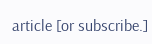article [or subscribe.]